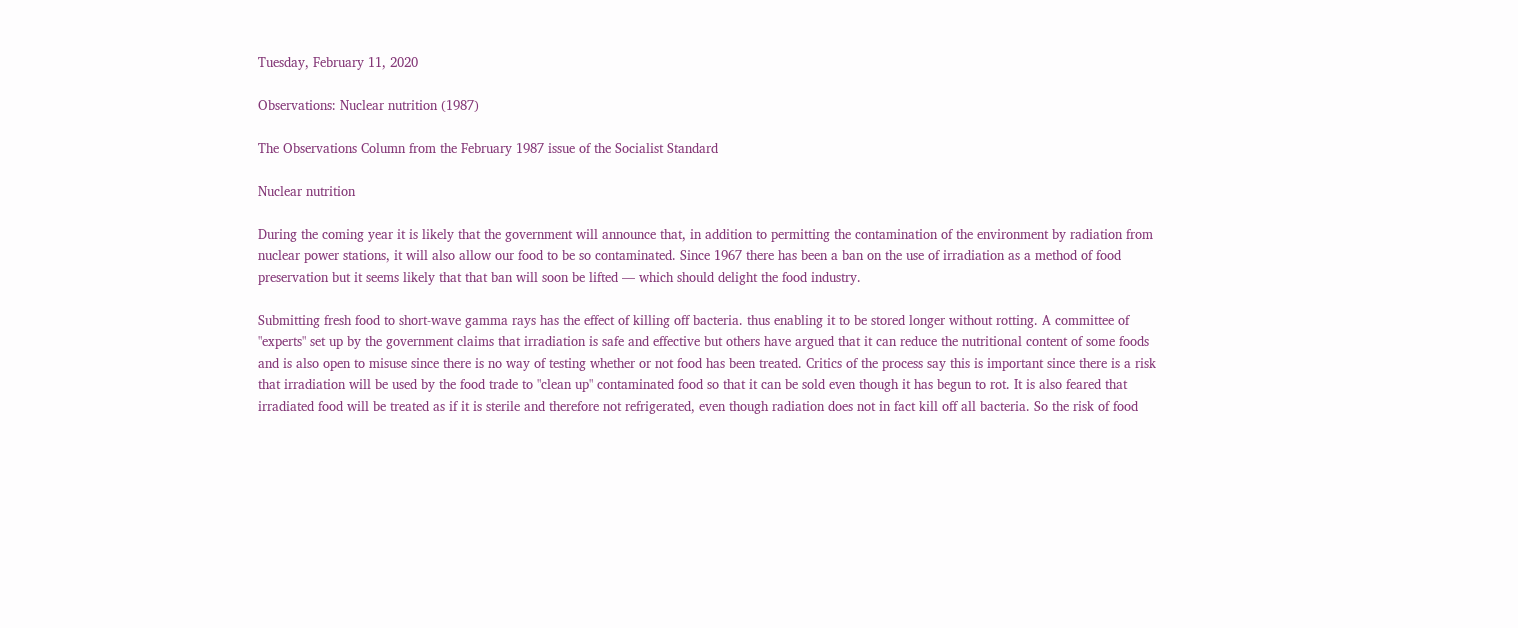Tuesday, February 11, 2020

Observations: Nuclear nutrition (1987)

The Observations Column from the February 1987 issue of the Socialist Standard

Nuclear nutrition

During the coming year it is likely that the government will announce that, in addition to permitting the contamination of the environment by radiation from nuclear power stations, it will also allow our food to be so contaminated. Since 1967 there has been a ban on the use of irradiation as a method of food preservation but it seems likely that that ban will soon be lifted — which should delight the food industry.

Submitting fresh food to short-wave gamma rays has the effect of killing off bacteria. thus enabling it to be stored longer without rotting. A committee of "experts" set up by the government claims that irradiation is safe and effective but others have argued that it can reduce the nutritional content of some foods and is also open to misuse since there is no way of testing whether or not food has been treated. Critics of the process say this is important since there is a risk that irradiation will be used by the food trade to "clean up" contaminated food so that it can be sold even though it has begun to rot. It is also feared that irradiated food will be treated as if it is sterile and therefore not refrigerated, even though radiation does not in fact kill off all bacteria. So the risk of food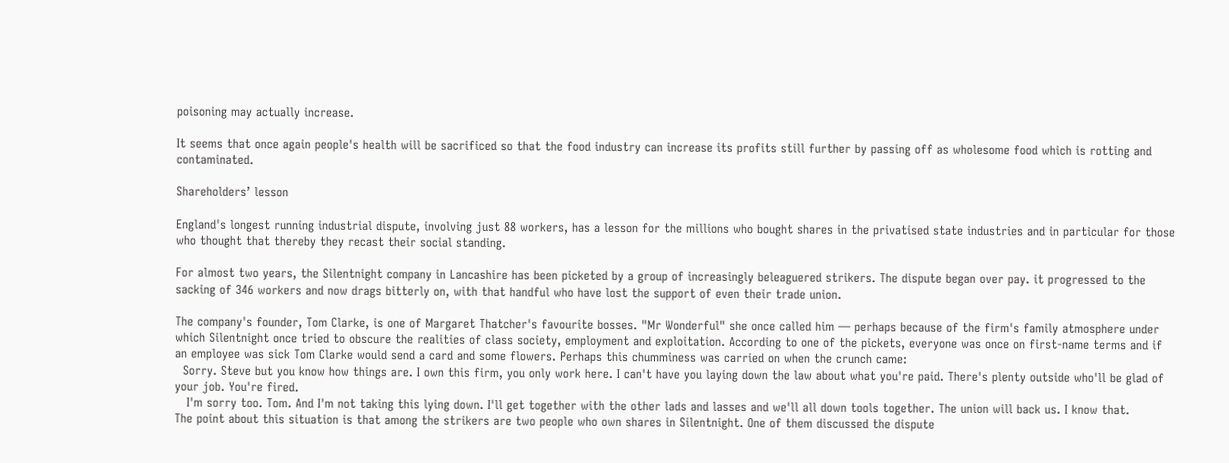poisoning may actually increase.

It seems that once again people's health will be sacrificed so that the food industry can increase its profits still further by passing off as wholesome food which is rotting and contaminated.

Shareholders’ lesson

England's longest running industrial dispute, involving just 88 workers, has a lesson for the millions who bought shares in the privatised state industries and in particular for those who thought that thereby they recast their social standing.

For almost two years, the Silentnight company in Lancashire has been picketed by a group of increasingly beleaguered strikers. The dispute began over pay. it progressed to the sacking of 346 workers and now drags bitterly on, with that handful who have lost the support of even their trade union.

The company's founder, Tom Clarke, is one of Margaret Thatcher's favourite bosses. "Mr Wonderful" she once called him — perhaps because of the firm's family atmosphere under which Silentnight once tried to obscure the realities of class society, employment and exploitation. According to one of the pickets, everyone was once on first-name terms and if an employee was sick Tom Clarke would send a card and some flowers. Perhaps this chumminess was carried on when the crunch came:
  Sorry. Steve but you know how things are. I own this firm, you only work here. I can't have you laying down the law about what you're paid. There's plenty outside who'll be glad of your job. You're fired.
   I'm sorry too. Tom. And I'm not taking this lying down. I'll get together with the other lads and lasses and we'll all down tools together. The union will back us. I know that.
The point about this situation is that among the strikers are two people who own shares in Silentnight. One of them discussed the dispute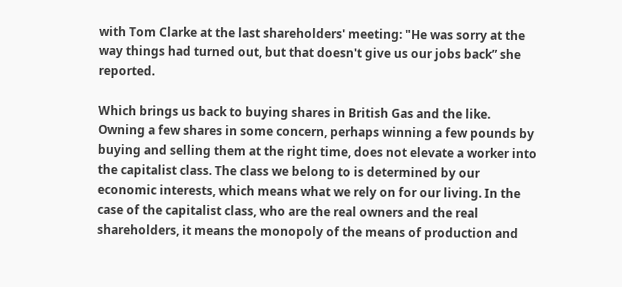with Tom Clarke at the last shareholders' meeting: "He was sorry at the way things had turned out, but that doesn't give us our jobs back” she reported.

Which brings us back to buying shares in British Gas and the like. Owning a few shares in some concern, perhaps winning a few pounds by buying and selling them at the right time, does not elevate a worker into the capitalist class. The class we belong to is determined by our economic interests, which means what we rely on for our living. In the case of the capitalist class, who are the real owners and the real shareholders, it means the monopoly of the means of production and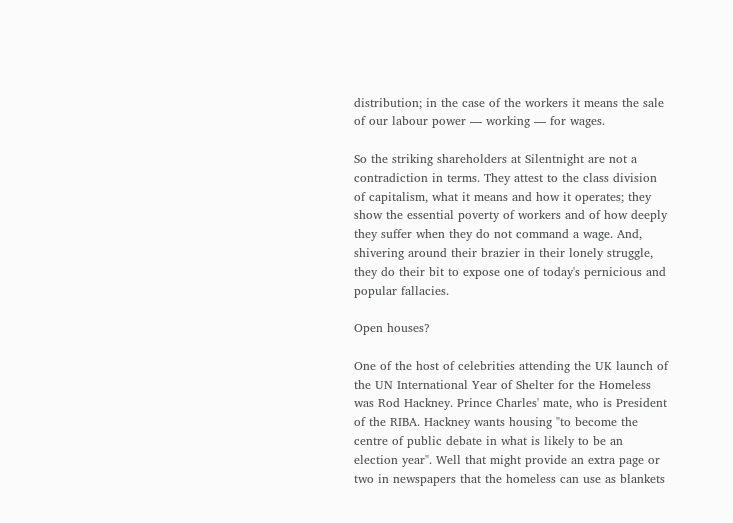distribution; in the case of the workers it means the sale of our labour power — working — for wages.

So the striking shareholders at Silentnight are not a contradiction in terms. They attest to the class division of capitalism, what it means and how it operates; they show the essential poverty of workers and of how deeply they suffer when they do not command a wage. And, shivering around their brazier in their lonely struggle, they do their bit to expose one of today's pernicious and popular fallacies.

Open houses?

One of the host of celebrities attending the UK launch of the UN International Year of Shelter for the Homeless was Rod Hackney. Prince Charles' mate, who is President of the RIBA. Hackney wants housing "to become the centre of public debate in what is likely to be an election year". Well that might provide an extra page or two in newspapers that the homeless can use as blankets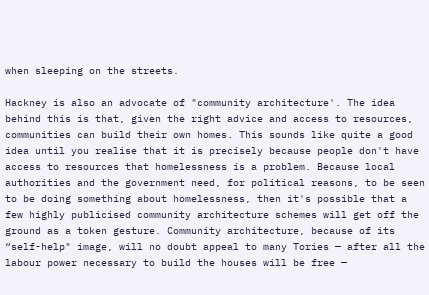when sleeping on the streets.

Hackney is also an advocate of "community architecture'. The idea behind this is that, given the right advice and access to resources, communities can build their own homes. This sounds like quite a good idea until you realise that it is precisely because people don't have access to resources that homelessness is a problem. Because local authorities and the government need, for political reasons, to be seen to be doing something about homelessness, then it's possible that a few highly publicised community architecture schemes will get off the ground as a token gesture. Community architecture, because of its “self-help" image, will no doubt appeal to many Tories — after all the labour power necessary to build the houses will be free —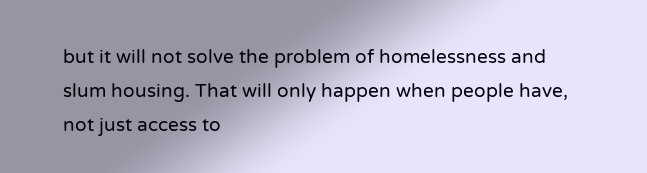but it will not solve the problem of homelessness and slum housing. That will only happen when people have, not just access to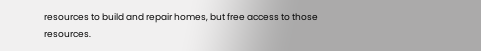resources to build and repair homes, but free access to those resources.